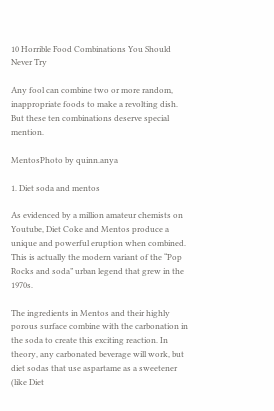10 Horrible Food Combinations You Should Never Try

Any fool can combine two or more random, inappropriate foods to make a revolting dish. But these ten combinations deserve special mention.

MentosPhoto by quinn.anya

1. Diet soda and mentos

As evidenced by a million amateur chemists on Youtube, Diet Coke and Mentos produce a unique and powerful eruption when combined. This is actually the modern variant of the “Pop Rocks and soda” urban legend that grew in the 1970s.

The ingredients in Mentos and their highly porous surface combine with the carbonation in the soda to create this exciting reaction. In theory, any carbonated beverage will work, but diet sodas that use aspartame as a sweetener (like Diet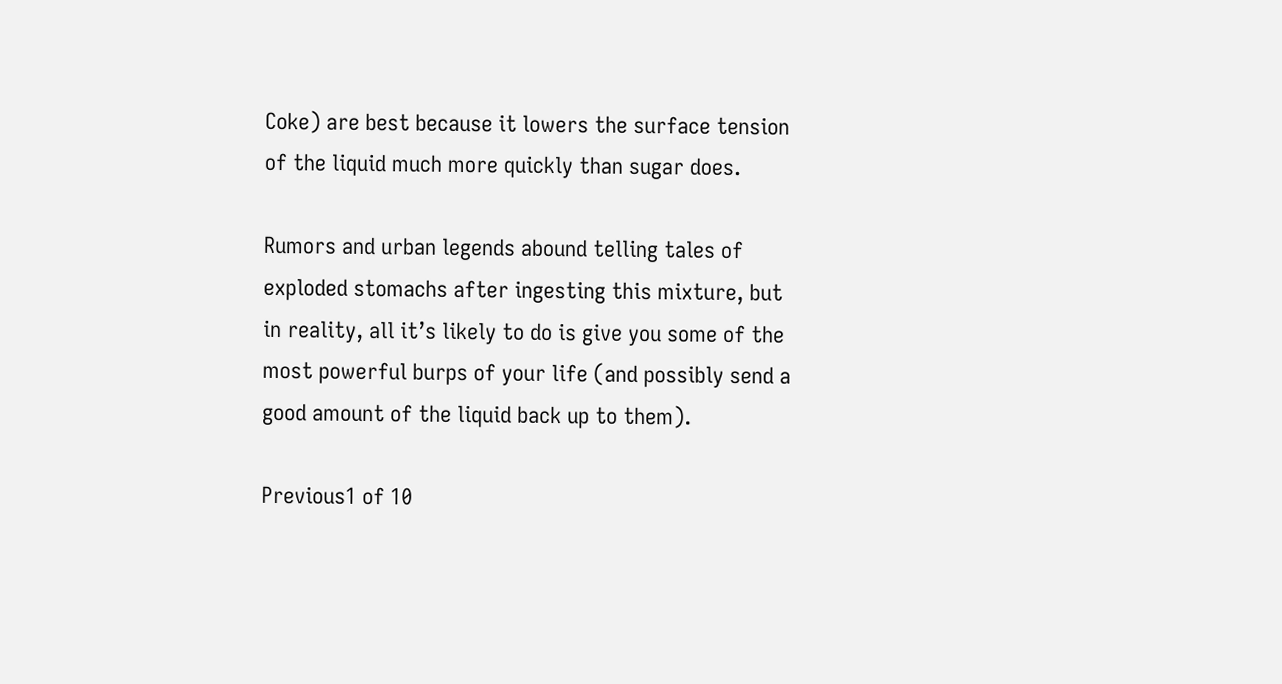Coke) are best because it lowers the surface tension of the liquid much more quickly than sugar does.

Rumors and urban legends abound telling tales of exploded stomachs after ingesting this mixture, but in reality, all it’s likely to do is give you some of the most powerful burps of your life (and possibly send a good amount of the liquid back up to them).

Previous1 of 10